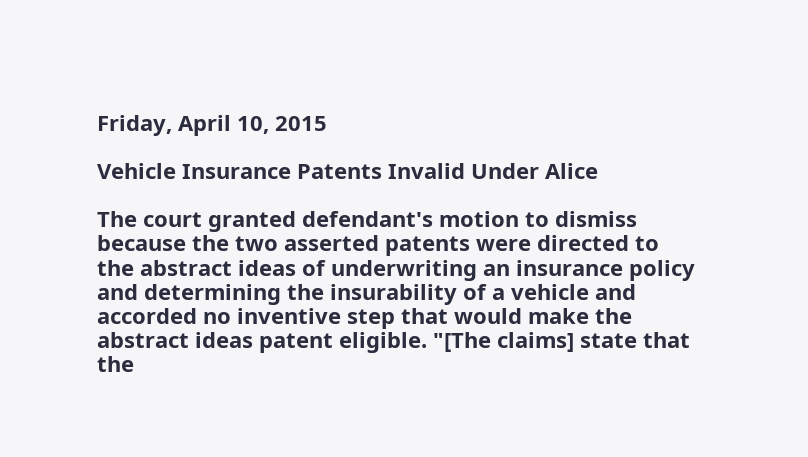Friday, April 10, 2015

Vehicle Insurance Patents Invalid Under Alice

The court granted defendant's motion to dismiss because the two asserted patents were directed to the abstract ideas of underwriting an insurance policy and determining the insurability of a vehicle and accorded no inventive step that would make the abstract ideas patent eligible. "[The claims] state that the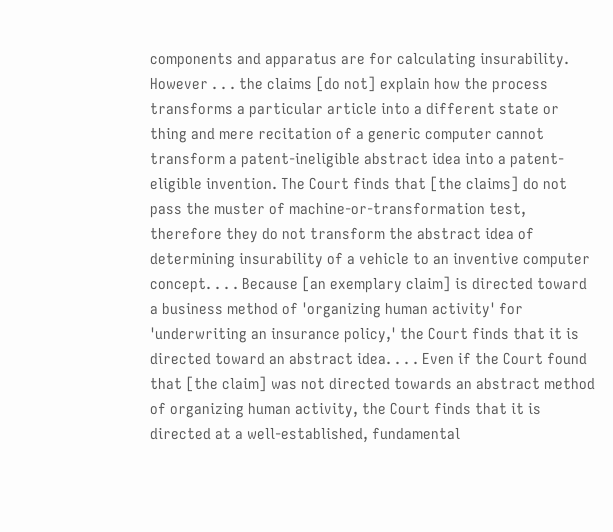components and apparatus are for calculating insurability. However . . . the claims [do not] explain how the process transforms a particular article into a different state or thing and mere recitation of a generic computer cannot transform a patent-ineligible abstract idea into a patent-eligible invention. The Court finds that [the claims] do not pass the muster of machine-or-transformation test, therefore they do not transform the abstract idea of determining insurability of a vehicle to an inventive computer concept. . . . Because [an exemplary claim] is directed toward a business method of 'organizing human activity' for 'underwriting an insurance policy,' the Court finds that it is directed toward an abstract idea. . . . Even if the Court found that [the claim] was not directed towards an abstract method of organizing human activity, the Court finds that it is directed at a well-established, fundamental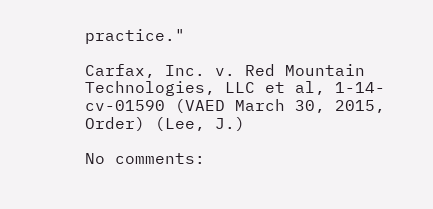practice."

Carfax, Inc. v. Red Mountain Technologies, LLC et al, 1-14-cv-01590 (VAED March 30, 2015, Order) (Lee, J.)

No comments: